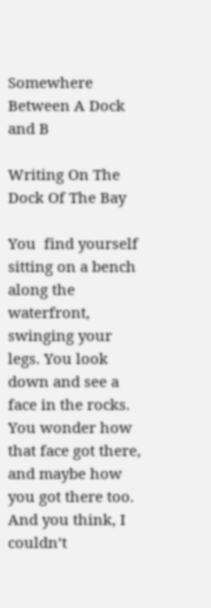Somewhere Between A Dock and B

Writing On The Dock Of The Bay

You  find yourself sitting on a bench along the waterfront, swinging your legs. You look down and see a face in the rocks. You wonder how that face got there, and maybe how you got there too. And you think, I couldn’t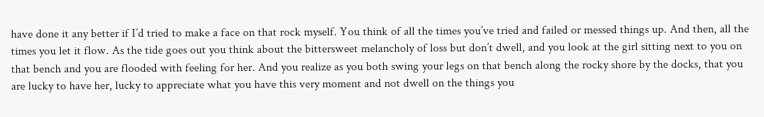have done it any better if I’d tried to make a face on that rock myself. You think of all the times you’ve tried and failed or messed things up. And then, all the times you let it flow. As the tide goes out you think about the bittersweet melancholy of loss but don’t dwell, and you look at the girl sitting next to you on that bench and you are flooded with feeling for her. And you realize as you both swing your legs on that bench along the rocky shore by the docks, that you are lucky to have her, lucky to appreciate what you have this very moment and not dwell on the things you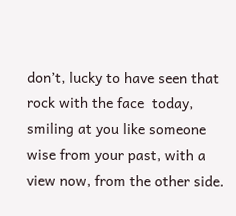don’t, lucky to have seen that rock with the face  today, smiling at you like someone wise from your past, with a view now, from the other side.